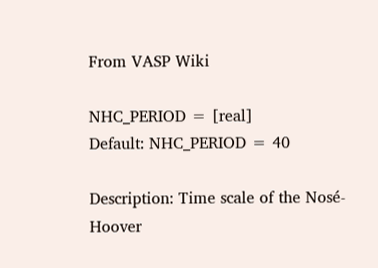From VASP Wiki

NHC_PERIOD = [real]
Default: NHC_PERIOD = 40

Description: Time scale of the Nosé-Hoover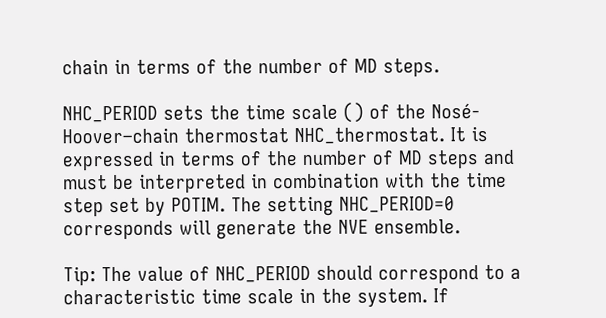chain in terms of the number of MD steps.

NHC_PERIOD sets the time scale () of the Nosé-Hoover–chain thermostat NHC_thermostat. It is expressed in terms of the number of MD steps and must be interpreted in combination with the time step set by POTIM. The setting NHC_PERIOD=0 corresponds will generate the NVE ensemble.

Tip: The value of NHC_PERIOD should correspond to a characteristic time scale in the system. If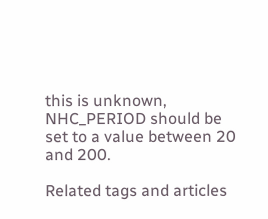this is unknown, NHC_PERIOD should be set to a value between 20 and 200.

Related tags and articles